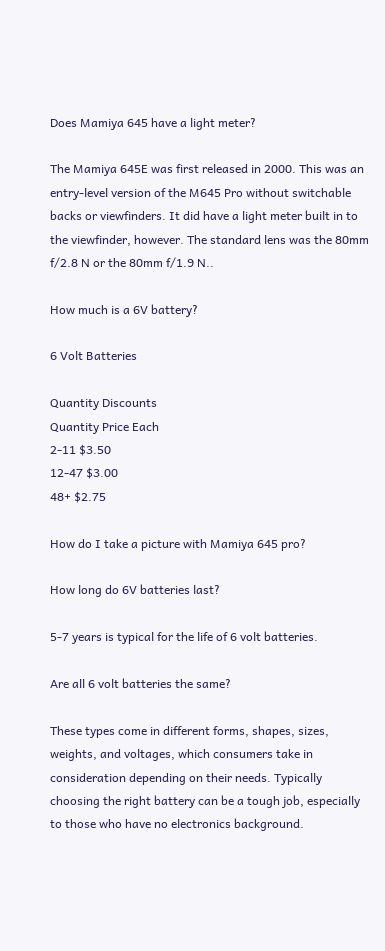Does Mamiya 645 have a light meter?

The Mamiya 645E was first released in 2000. This was an entry-level version of the M645 Pro without switchable backs or viewfinders. It did have a light meter built in to the viewfinder, however. The standard lens was the 80mm f/2.8 N or the 80mm f/1.9 N..

How much is a 6V battery?

6 Volt Batteries

Quantity Discounts
Quantity Price Each
2-11 $3.50
12-47 $3.00
48+ $2.75

How do I take a picture with Mamiya 645 pro?

How long do 6V batteries last?

5-7 years is typical for the life of 6 volt batteries.

Are all 6 volt batteries the same?

These types come in different forms, shapes, sizes, weights, and voltages, which consumers take in consideration depending on their needs. Typically choosing the right battery can be a tough job, especially to those who have no electronics background.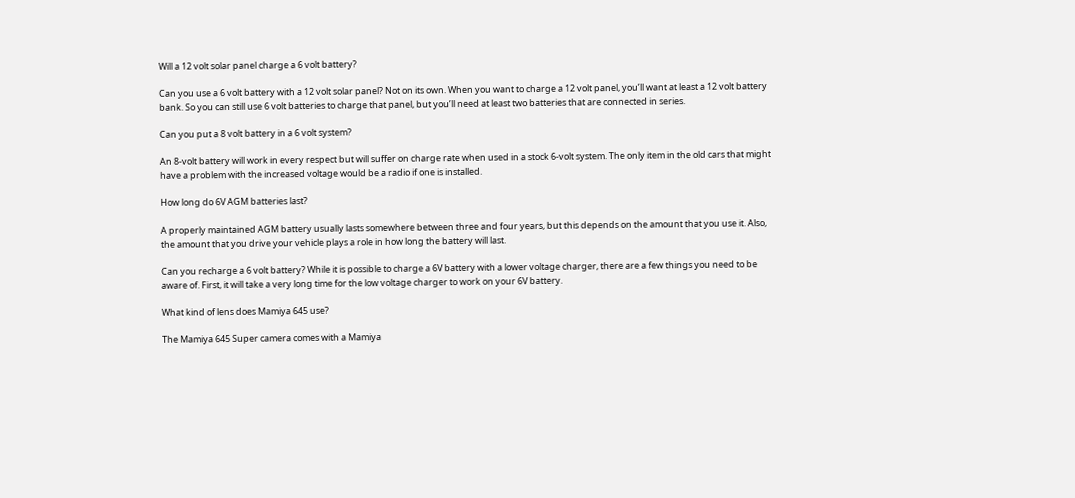Will a 12 volt solar panel charge a 6 volt battery?

Can you use a 6 volt battery with a 12 volt solar panel? Not on its own. When you want to charge a 12 volt panel, you’ll want at least a 12 volt battery bank. So you can still use 6 volt batteries to charge that panel, but you’ll need at least two batteries that are connected in series.

Can you put a 8 volt battery in a 6 volt system?

An 8-volt battery will work in every respect but will suffer on charge rate when used in a stock 6-volt system. The only item in the old cars that might have a problem with the increased voltage would be a radio if one is installed.

How long do 6V AGM batteries last?

A properly maintained AGM battery usually lasts somewhere between three and four years, but this depends on the amount that you use it. Also, the amount that you drive your vehicle plays a role in how long the battery will last.

Can you recharge a 6 volt battery? While it is possible to charge a 6V battery with a lower voltage charger, there are a few things you need to be aware of. First, it will take a very long time for the low voltage charger to work on your 6V battery.

What kind of lens does Mamiya 645 use?

The Mamiya 645 Super camera comes with a Mamiya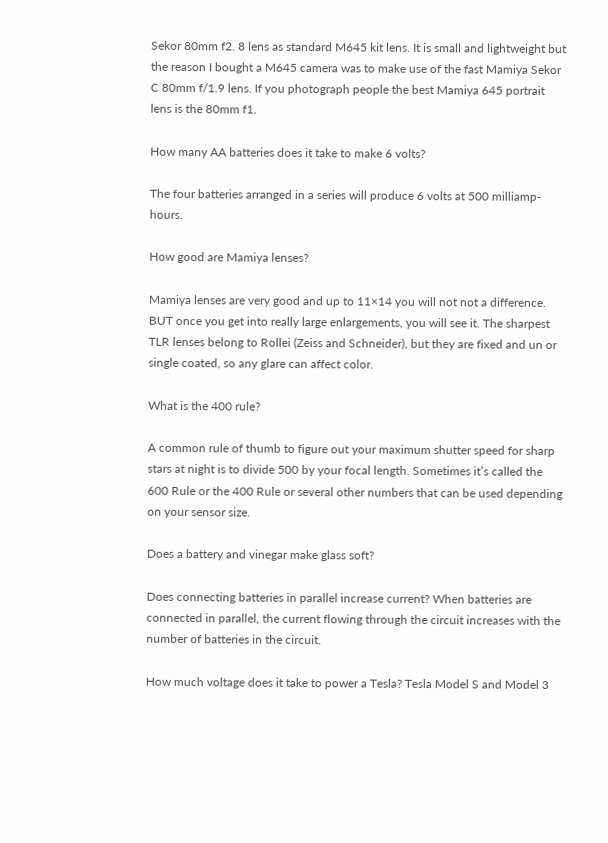Sekor 80mm f2. 8 lens as standard M645 kit lens. It is small and lightweight but the reason I bought a M645 camera was to make use of the fast Mamiya Sekor C 80mm f/1.9 lens. If you photograph people the best Mamiya 645 portrait lens is the 80mm f1.

How many AA batteries does it take to make 6 volts?

The four batteries arranged in a series will produce 6 volts at 500 milliamp-hours.

How good are Mamiya lenses?

Mamiya lenses are very good and up to 11×14 you will not not a difference. BUT once you get into really large enlargements, you will see it. The sharpest TLR lenses belong to Rollei (Zeiss and Schneider), but they are fixed and un or single coated, so any glare can affect color.

What is the 400 rule?

A common rule of thumb to figure out your maximum shutter speed for sharp stars at night is to divide 500 by your focal length. Sometimes it’s called the 600 Rule or the 400 Rule or several other numbers that can be used depending on your sensor size.

Does a battery and vinegar make glass soft?

Does connecting batteries in parallel increase current? When batteries are connected in parallel, the current flowing through the circuit increases with the number of batteries in the circuit.

How much voltage does it take to power a Tesla? Tesla Model S and Model 3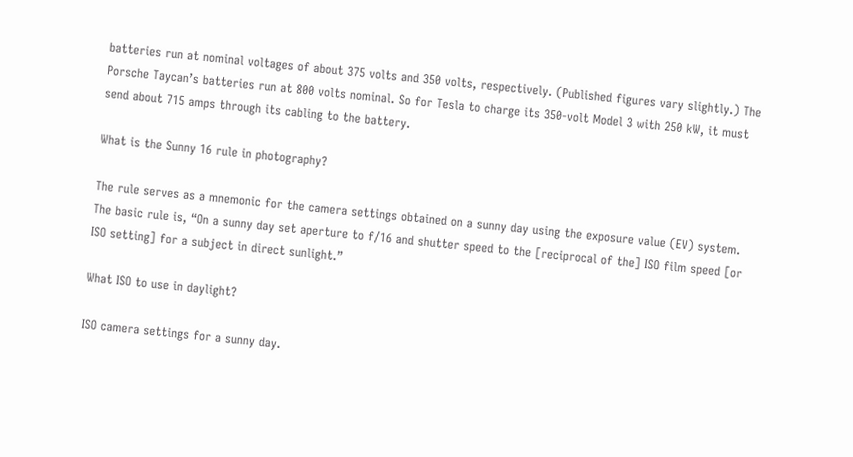batteries run at nominal voltages of about 375 volts and 350 volts, respectively. (Published figures vary slightly.) The Porsche Taycan’s batteries run at 800 volts nominal. So for Tesla to charge its 350-volt Model 3 with 250 kW, it must send about 715 amps through its cabling to the battery.

What is the Sunny 16 rule in photography?

The rule serves as a mnemonic for the camera settings obtained on a sunny day using the exposure value (EV) system. The basic rule is, “On a sunny day set aperture to f/16 and shutter speed to the [reciprocal of the] ISO film speed [or ISO setting] for a subject in direct sunlight.”

What ISO to use in daylight?

ISO camera settings for a sunny day.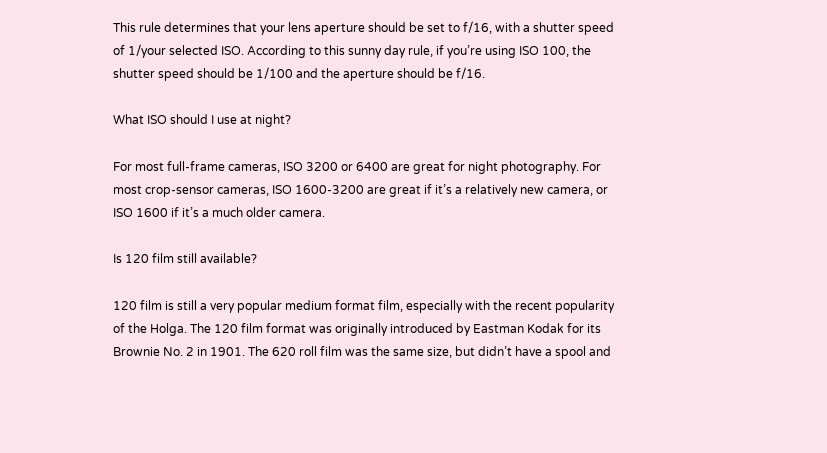This rule determines that your lens aperture should be set to f/16, with a shutter speed of 1/your selected ISO. According to this sunny day rule, if you’re using ISO 100, the shutter speed should be 1/100 and the aperture should be f/16.

What ISO should I use at night?

For most full-frame cameras, ISO 3200 or 6400 are great for night photography. For most crop-sensor cameras, ISO 1600-3200 are great if it’s a relatively new camera, or ISO 1600 if it’s a much older camera.

Is 120 film still available?

120 film is still a very popular medium format film, especially with the recent popularity of the Holga. The 120 film format was originally introduced by Eastman Kodak for its Brownie No. 2 in 1901. The 620 roll film was the same size, but didn’t have a spool and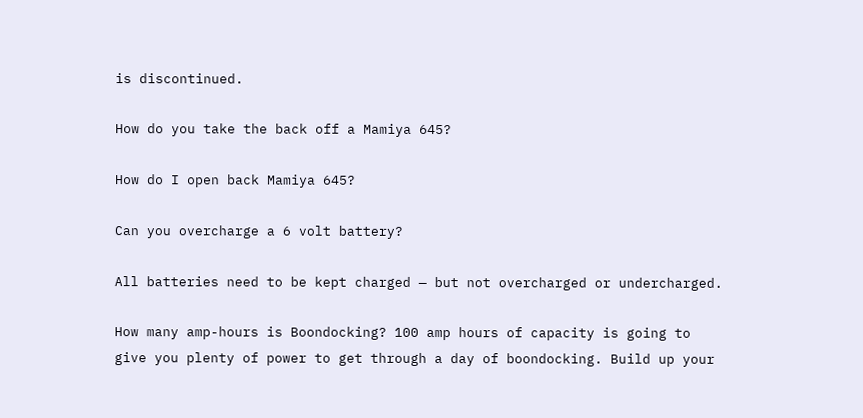is discontinued.

How do you take the back off a Mamiya 645?

How do I open back Mamiya 645?

Can you overcharge a 6 volt battery?

All batteries need to be kept charged — but not overcharged or undercharged.

How many amp-hours is Boondocking? 100 amp hours of capacity is going to give you plenty of power to get through a day of boondocking. Build up your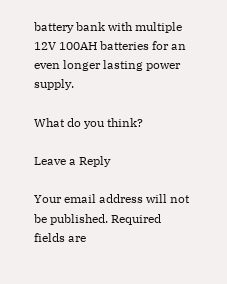battery bank with multiple 12V 100AH batteries for an even longer lasting power supply.

What do you think?

Leave a Reply

Your email address will not be published. Required fields are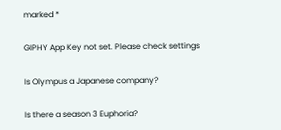marked *

GIPHY App Key not set. Please check settings

Is Olympus a Japanese company?

Is there a season 3 Euphoria?